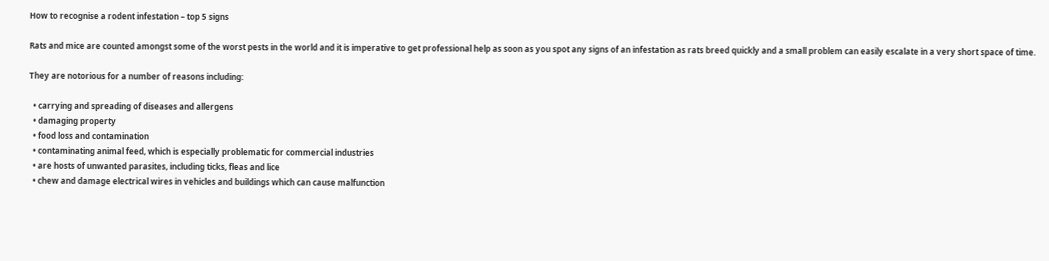How to recognise a rodent infestation – top 5 signs

Rats and mice are counted amongst some of the worst pests in the world and it is imperative to get professional help as soon as you spot any signs of an infestation as rats breed quickly and a small problem can easily escalate in a very short space of time.

They are notorious for a number of reasons including:

  • carrying and spreading of diseases and allergens
  • damaging property
  • food loss and contamination
  • contaminating animal feed, which is especially problematic for commercial industries
  • are hosts of unwanted parasites, including ticks, fleas and lice
  • chew and damage electrical wires in vehicles and buildings which can cause malfunction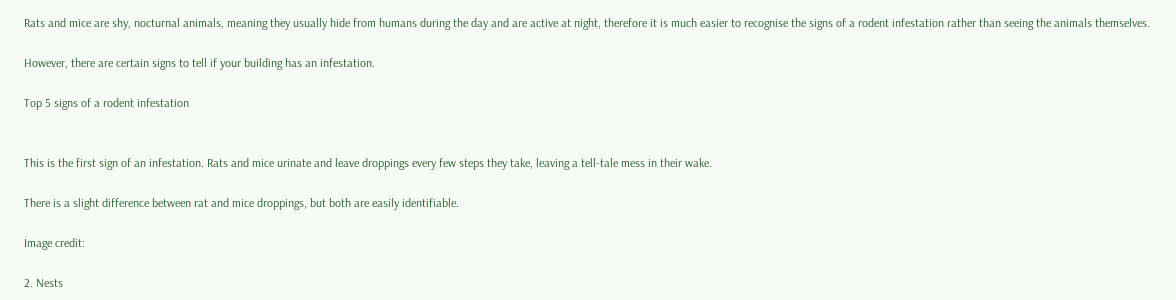Rats and mice are shy, nocturnal animals, meaning they usually hide from humans during the day and are active at night, therefore it is much easier to recognise the signs of a rodent infestation rather than seeing the animals themselves.

However, there are certain signs to tell if your building has an infestation.

Top 5 signs of a rodent infestation


This is the first sign of an infestation. Rats and mice urinate and leave droppings every few steps they take, leaving a tell-tale mess in their wake.

There is a slight difference between rat and mice droppings, but both are easily identifiable.

Image credit:

2. Nests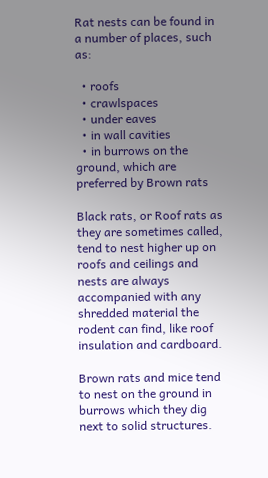Rat nests can be found in a number of places, such as:

  • roofs
  • crawlspaces
  • under eaves
  • in wall cavities
  • in burrows on the ground, which are preferred by Brown rats

Black rats, or Roof rats as they are sometimes called, tend to nest higher up on roofs and ceilings and nests are always accompanied with any shredded material the rodent can find, like roof insulation and cardboard.

Brown rats and mice tend to nest on the ground in burrows which they dig next to solid structures.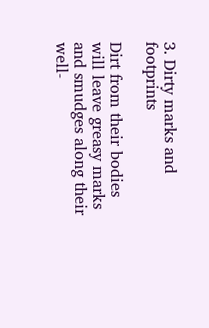3. Dirty marks and footprints

Dirt from their bodies will leave greasy marks and smudges along their well-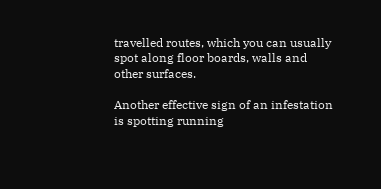travelled routes, which you can usually spot along floor boards, walls and other surfaces.

Another effective sign of an infestation is spotting running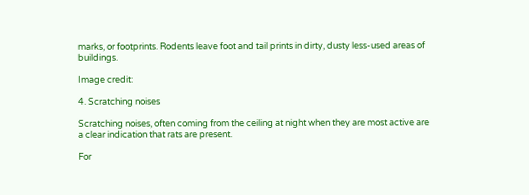marks, or footprints. Rodents leave foot and tail prints in dirty, dusty less-used areas of buildings.

Image credit:

4. Scratching noises

Scratching noises, often coming from the ceiling at night when they are most active are a clear indication that rats are present.

For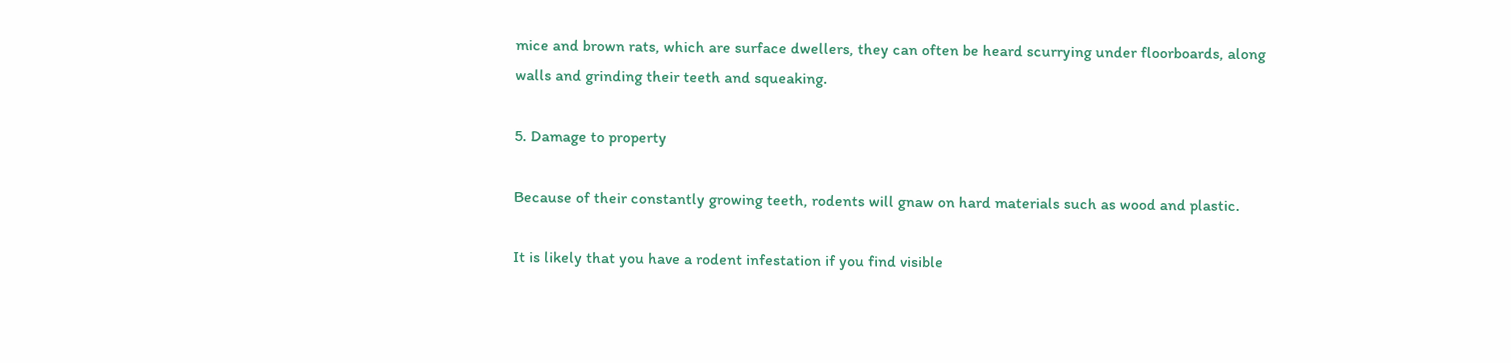mice and brown rats, which are surface dwellers, they can often be heard scurrying under floorboards, along walls and grinding their teeth and squeaking.

5. Damage to property

Because of their constantly growing teeth, rodents will gnaw on hard materials such as wood and plastic.

It is likely that you have a rodent infestation if you find visible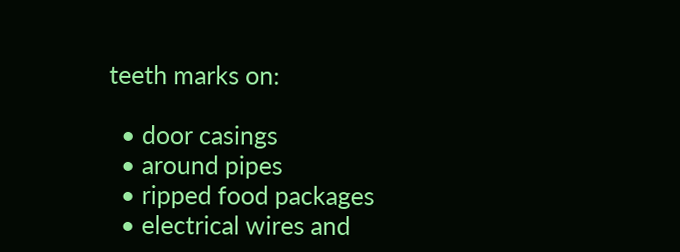teeth marks on:

  • door casings
  • around pipes
  • ripped food packages
  • electrical wires and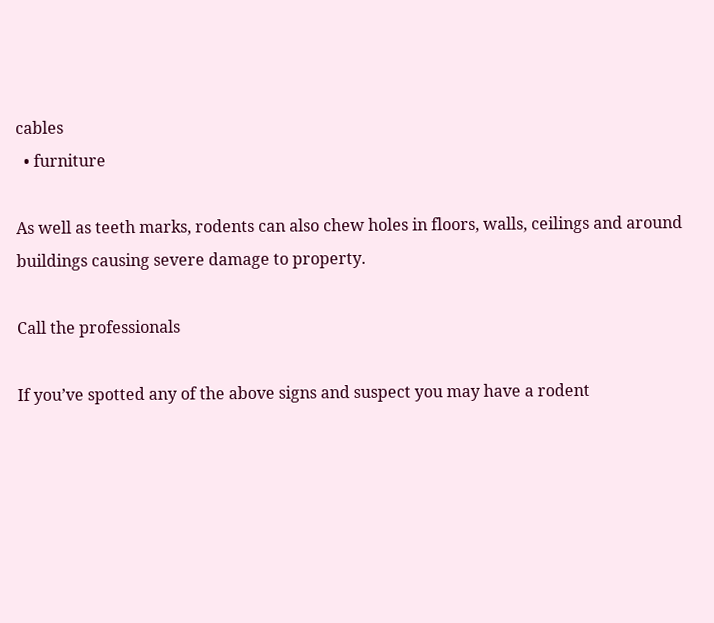cables
  • furniture

As well as teeth marks, rodents can also chew holes in floors, walls, ceilings and around buildings causing severe damage to property.

Call the professionals

If you’ve spotted any of the above signs and suspect you may have a rodent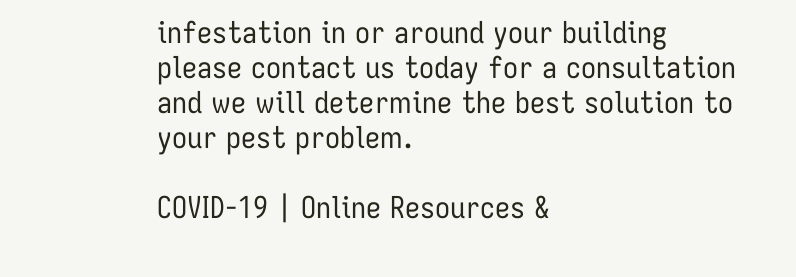infestation in or around your building please contact us today for a consultation and we will determine the best solution to your pest problem.

COVID-19 | Online Resources &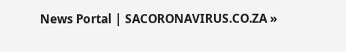News Portal | SACORONAVIRUS.CO.ZA »